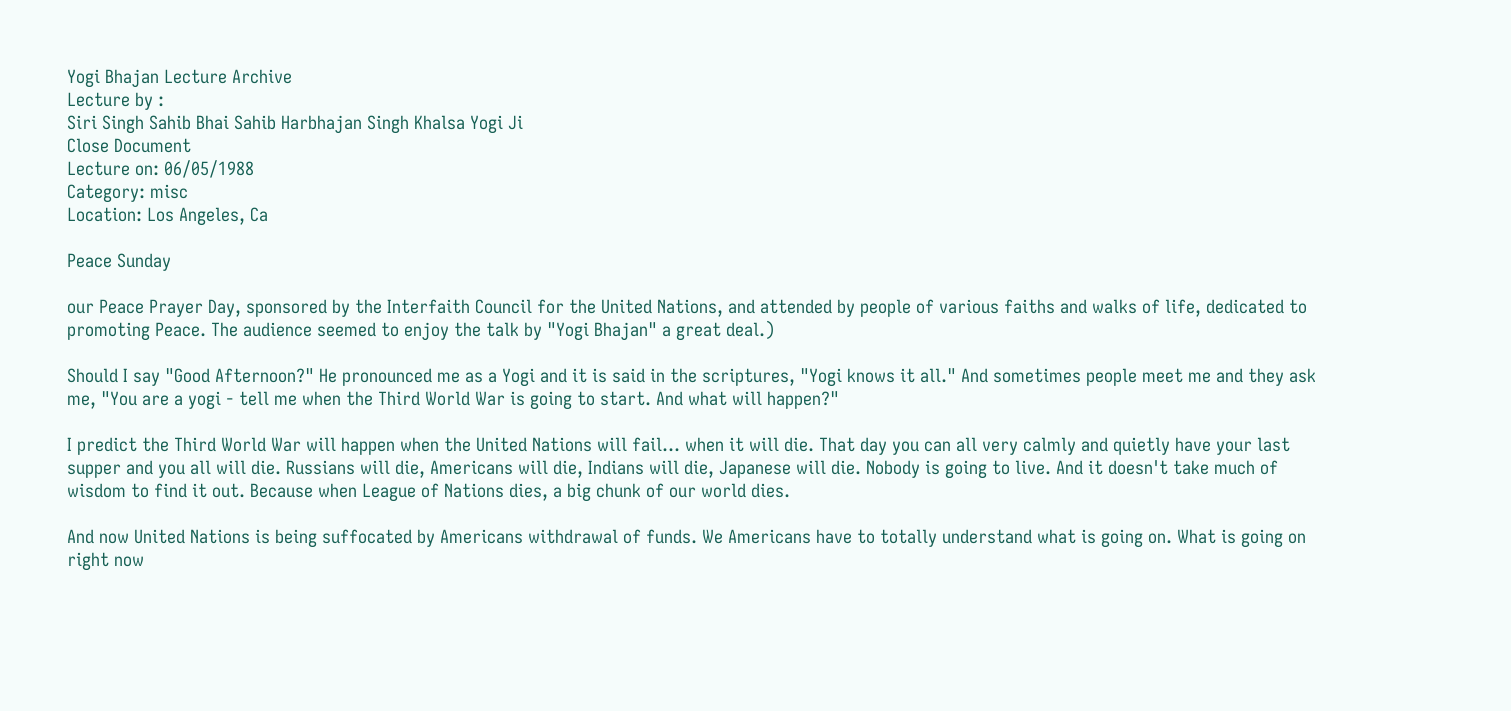Yogi Bhajan Lecture Archive
Lecture by :
Siri Singh Sahib Bhai Sahib Harbhajan Singh Khalsa Yogi Ji
Close Document
Lecture on: 06/05/1988
Category: misc
Location: Los Angeles, Ca

Peace Sunday

our Peace Prayer Day, sponsored by the Interfaith Council for the United Nations, and attended by people of various faiths and walks of life, dedicated to promoting Peace. The audience seemed to enjoy the talk by "Yogi Bhajan" a great deal.)

Should I say "Good Afternoon?" He pronounced me as a Yogi and it is said in the scriptures, "Yogi knows it all." And sometimes people meet me and they ask me, "You are a yogi - tell me when the Third World War is going to start. And what will happen?"

I predict the Third World War will happen when the United Nations will fail... when it will die. That day you can all very calmly and quietly have your last supper and you all will die. Russians will die, Americans will die, Indians will die, Japanese will die. Nobody is going to live. And it doesn't take much of wisdom to find it out. Because when League of Nations dies, a big chunk of our world dies.

And now United Nations is being suffocated by Americans withdrawal of funds. We Americans have to totally understand what is going on. What is going on right now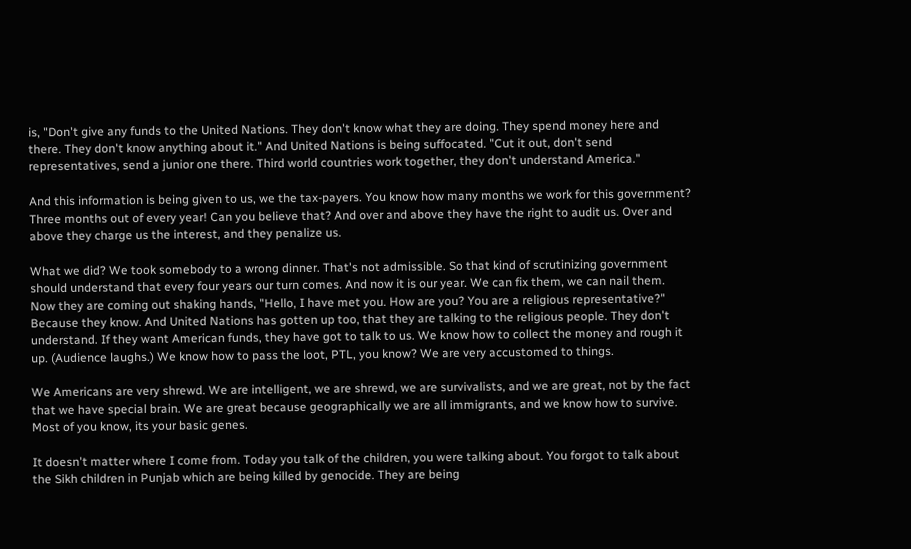is, "Don't give any funds to the United Nations. They don't know what they are doing. They spend money here and there. They don't know anything about it." And United Nations is being suffocated. "Cut it out, don't send representatives, send a junior one there. Third world countries work together, they don't understand America."

And this information is being given to us, we the tax-payers. You know how many months we work for this government? Three months out of every year! Can you believe that? And over and above they have the right to audit us. Over and above they charge us the interest, and they penalize us.

What we did? We took somebody to a wrong dinner. That's not admissible. So that kind of scrutinizing government should understand that every four years our turn comes. And now it is our year. We can fix them, we can nail them. Now they are coming out shaking hands, "Hello, I have met you. How are you? You are a religious representative?" Because they know. And United Nations has gotten up too, that they are talking to the religious people. They don't understand. If they want American funds, they have got to talk to us. We know how to collect the money and rough it up. (Audience laughs.) We know how to pass the loot, PTL, you know? We are very accustomed to things.

We Americans are very shrewd. We are intelligent, we are shrewd, we are survivalists, and we are great, not by the fact that we have special brain. We are great because geographically we are all immigrants, and we know how to survive. Most of you know, its your basic genes.

It doesn't matter where I come from. Today you talk of the children, you were talking about. You forgot to talk about the Sikh children in Punjab which are being killed by genocide. They are being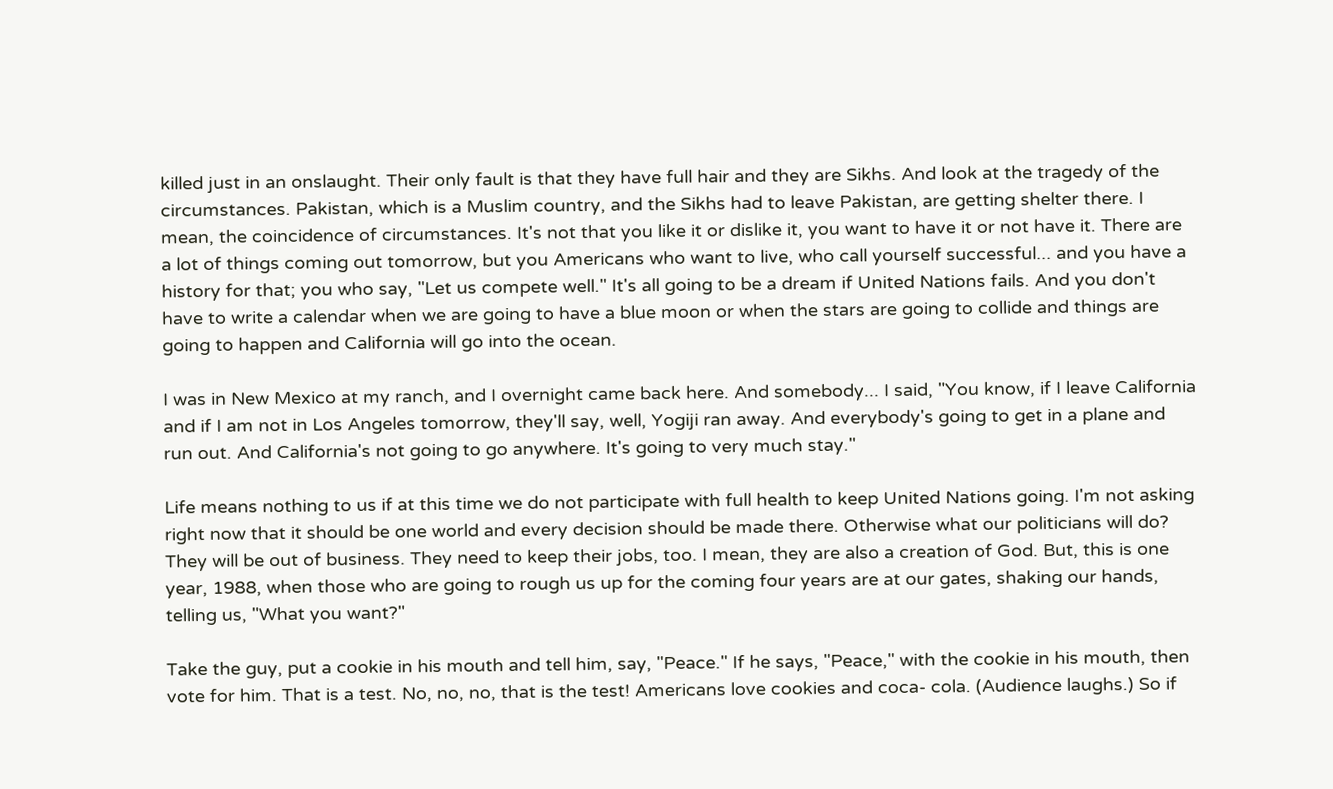killed just in an onslaught. Their only fault is that they have full hair and they are Sikhs. And look at the tragedy of the circumstances. Pakistan, which is a Muslim country, and the Sikhs had to leave Pakistan, are getting shelter there. I mean, the coincidence of circumstances. It's not that you like it or dislike it, you want to have it or not have it. There are a lot of things coming out tomorrow, but you Americans who want to live, who call yourself successful... and you have a history for that; you who say, "Let us compete well." It's all going to be a dream if United Nations fails. And you don't have to write a calendar when we are going to have a blue moon or when the stars are going to collide and things are going to happen and California will go into the ocean.

I was in New Mexico at my ranch, and I overnight came back here. And somebody... I said, "You know, if I leave California and if I am not in Los Angeles tomorrow, they'll say, well, Yogiji ran away. And everybody's going to get in a plane and run out. And California's not going to go anywhere. It's going to very much stay."

Life means nothing to us if at this time we do not participate with full health to keep United Nations going. I'm not asking right now that it should be one world and every decision should be made there. Otherwise what our politicians will do? They will be out of business. They need to keep their jobs, too. I mean, they are also a creation of God. But, this is one year, 1988, when those who are going to rough us up for the coming four years are at our gates, shaking our hands, telling us, "What you want?"

Take the guy, put a cookie in his mouth and tell him, say, "Peace." If he says, "Peace," with the cookie in his mouth, then vote for him. That is a test. No, no, no, that is the test! Americans love cookies and coca- cola. (Audience laughs.) So if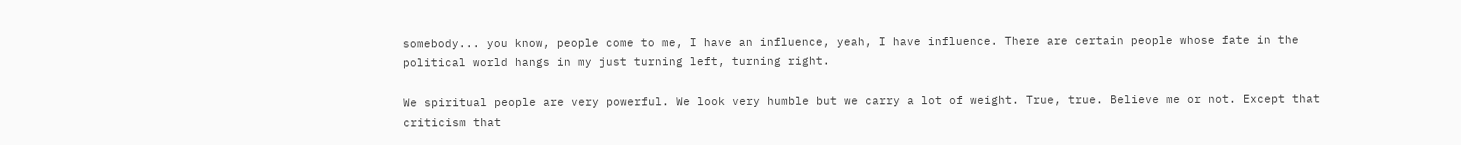somebody... you know, people come to me, I have an influence, yeah, I have influence. There are certain people whose fate in the political world hangs in my just turning left, turning right.

We spiritual people are very powerful. We look very humble but we carry a lot of weight. True, true. Believe me or not. Except that criticism that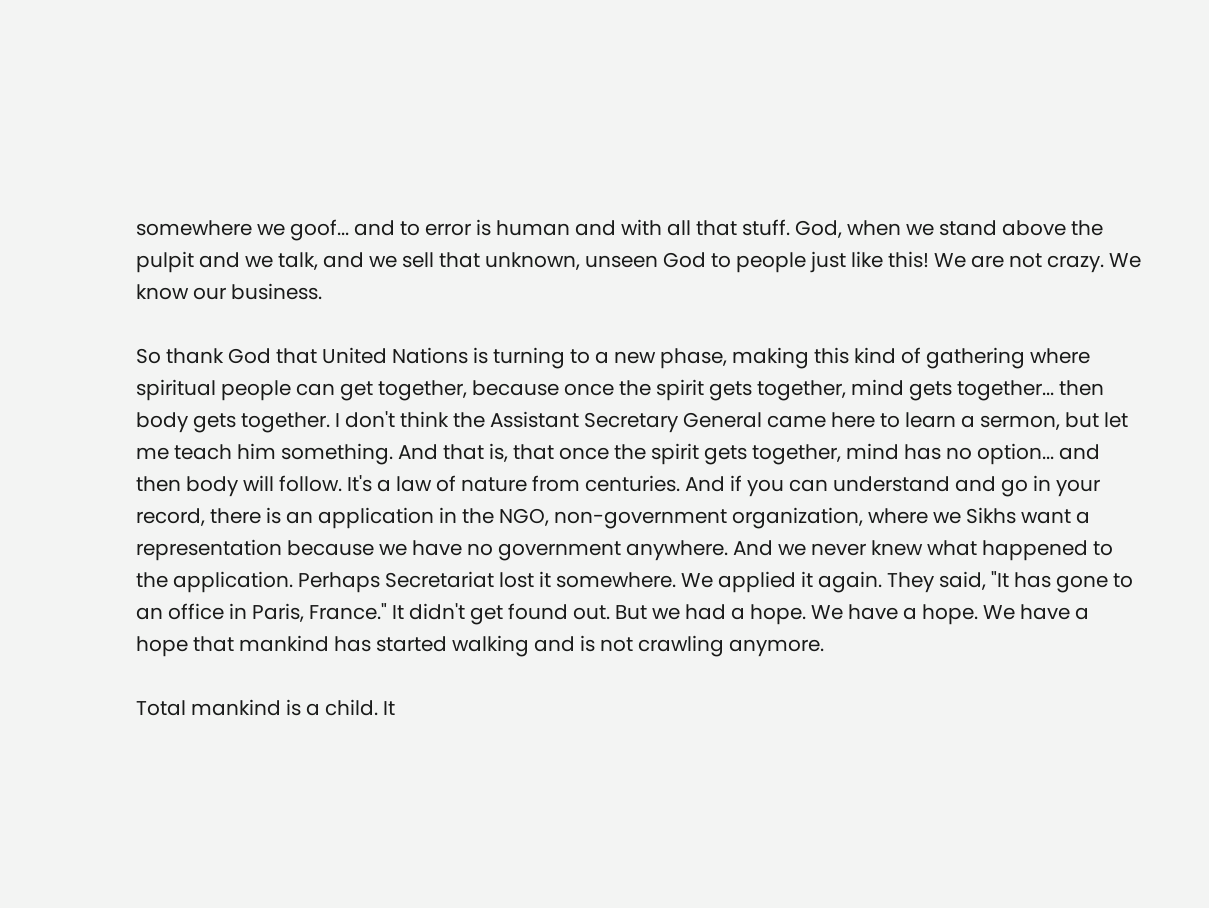somewhere we goof... and to error is human and with all that stuff. God, when we stand above the pulpit and we talk, and we sell that unknown, unseen God to people just like this! We are not crazy. We know our business.

So thank God that United Nations is turning to a new phase, making this kind of gathering where spiritual people can get together, because once the spirit gets together, mind gets together... then body gets together. I don't think the Assistant Secretary General came here to learn a sermon, but let me teach him something. And that is, that once the spirit gets together, mind has no option... and then body will follow. It's a law of nature from centuries. And if you can understand and go in your record, there is an application in the NGO, non-government organization, where we Sikhs want a representation because we have no government anywhere. And we never knew what happened to the application. Perhaps Secretariat lost it somewhere. We applied it again. They said, "It has gone to an office in Paris, France." It didn't get found out. But we had a hope. We have a hope. We have a hope that mankind has started walking and is not crawling anymore.

Total mankind is a child. It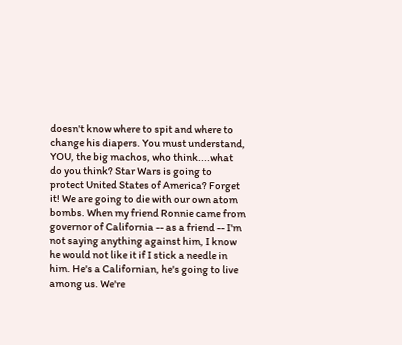doesn't know where to spit and where to change his diapers. You must understand, YOU, the big machos, who think....what do you think? Star Wars is going to protect United States of America? Forget it! We are going to die with our own atom bombs. When my friend Ronnie came from governor of California -- as a friend -- I'm not saying anything against him, I know he would not like it if I stick a needle in him. He's a Californian, he's going to live among us. We're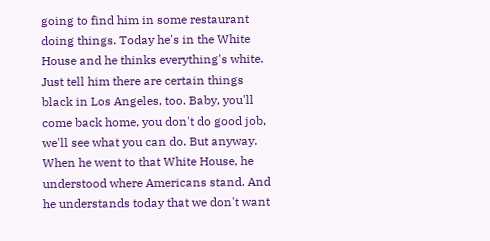going to find him in some restaurant doing things. Today he's in the White House and he thinks everything's white. Just tell him there are certain things black in Los Angeles, too. Baby, you'll come back home, you don't do good job, we'll see what you can do. But anyway. When he went to that White House, he understood where Americans stand. And he understands today that we don't want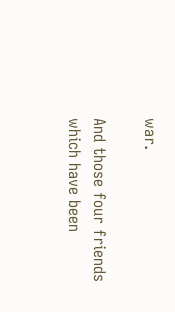war.

And those four friends which have been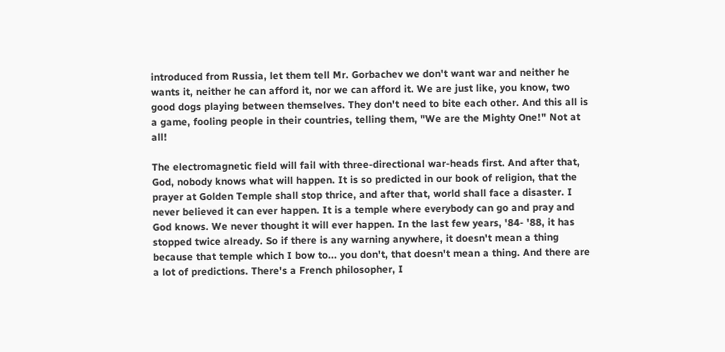introduced from Russia, let them tell Mr. Gorbachev we don't want war and neither he wants it, neither he can afford it, nor we can afford it. We are just like, you know, two good dogs playing between themselves. They don't need to bite each other. And this all is a game, fooling people in their countries, telling them, "We are the Mighty One!" Not at all!

The electromagnetic field will fail with three-directional war-heads first. And after that, God, nobody knows what will happen. It is so predicted in our book of religion, that the prayer at Golden Temple shall stop thrice, and after that, world shall face a disaster. I never believed it can ever happen. It is a temple where everybody can go and pray and God knows. We never thought it will ever happen. In the last few years, '84- '88, it has stopped twice already. So if there is any warning anywhere, it doesn't mean a thing because that temple which I bow to... you don't, that doesn't mean a thing. And there are a lot of predictions. There's a French philosopher, I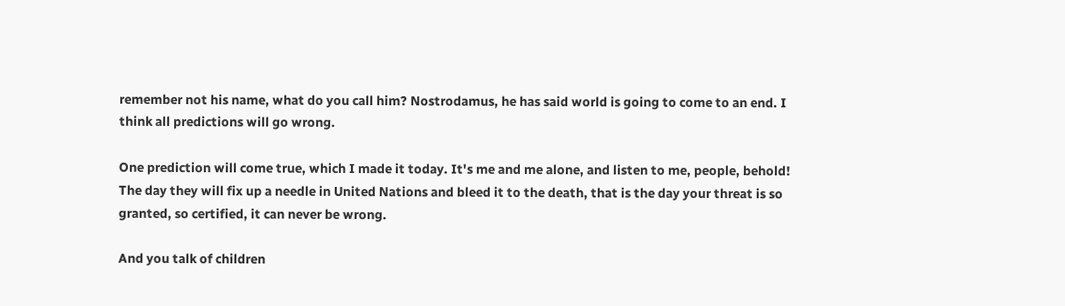remember not his name, what do you call him? Nostrodamus, he has said world is going to come to an end. I think all predictions will go wrong.

One prediction will come true, which I made it today. It's me and me alone, and listen to me, people, behold! The day they will fix up a needle in United Nations and bleed it to the death, that is the day your threat is so granted, so certified, it can never be wrong.

And you talk of children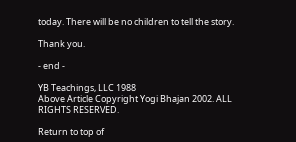today. There will be no children to tell the story.

Thank you.

- end -

YB Teachings, LLC 1988
Above Article Copyright Yogi Bhajan 2002. ALL RIGHTS RESERVED.

Return to top of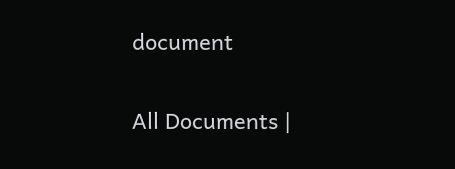document

All Documents |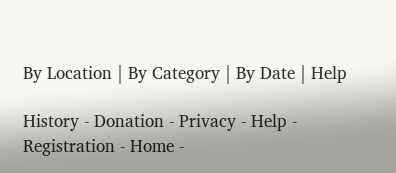By Location | By Category | By Date | Help

History - Donation - Privacy - Help - Registration - Home -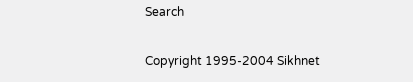Search

Copyright 1995-2004 Sikhnet